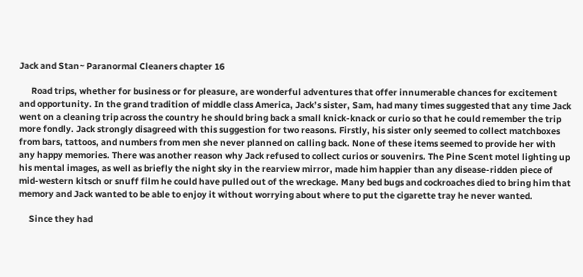Jack and Stan~ Paranormal Cleaners chapter 16

      Road trips, whether for business or for pleasure, are wonderful adventures that offer innumerable chances for excitement and opportunity. In the grand tradition of middle class America, Jack’s sister, Sam, had many times suggested that any time Jack went on a cleaning trip across the country he should bring back a small knick-knack or curio so that he could remember the trip more fondly. Jack strongly disagreed with this suggestion for two reasons. Firstly, his sister only seemed to collect matchboxes from bars, tattoos, and numbers from men she never planned on calling back. None of these items seemed to provide her with any happy memories. There was another reason why Jack refused to collect curios or souvenirs. The Pine Scent motel lighting up his mental images, as well as briefly the night sky in the rearview mirror, made him happier than any disease-ridden piece of mid-western kitsch or snuff film he could have pulled out of the wreckage. Many bed bugs and cockroaches died to bring him that memory and Jack wanted to be able to enjoy it without worrying about where to put the cigarette tray he never wanted.

     Since they had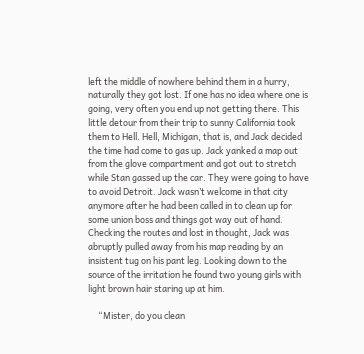left the middle of nowhere behind them in a hurry, naturally they got lost. If one has no idea where one is going, very often you end up not getting there. This little detour from their trip to sunny California took them to Hell. Hell, Michigan, that is, and Jack decided the time had come to gas up. Jack yanked a map out from the glove compartment and got out to stretch while Stan gassed up the car. They were going to have to avoid Detroit. Jack wasn’t welcome in that city anymore after he had been called in to clean up for some union boss and things got way out of hand. Checking the routes and lost in thought, Jack was abruptly pulled away from his map reading by an insistent tug on his pant leg. Looking down to the source of the irritation he found two young girls with light brown hair staring up at him.

     “Mister, do you clean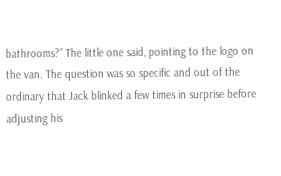bathrooms?” The little one said, pointing to the logo on the van. The question was so specific and out of the ordinary that Jack blinked a few times in surprise before adjusting his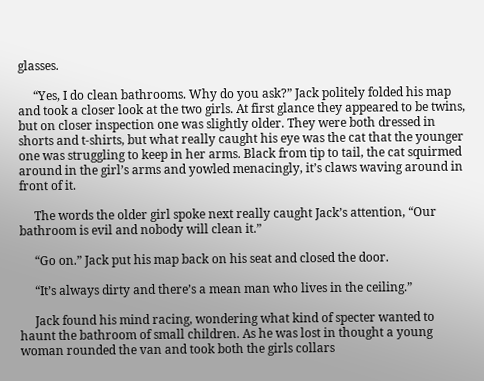glasses.

     “Yes, I do clean bathrooms. Why do you ask?” Jack politely folded his map and took a closer look at the two girls. At first glance they appeared to be twins, but on closer inspection one was slightly older. They were both dressed in shorts and t-shirts, but what really caught his eye was the cat that the younger one was struggling to keep in her arms. Black from tip to tail, the cat squirmed around in the girl’s arms and yowled menacingly, it’s claws waving around in front of it.

     The words the older girl spoke next really caught Jack’s attention, “Our bathroom is evil and nobody will clean it.”

     “Go on.” Jack put his map back on his seat and closed the door.

     “It’s always dirty and there’s a mean man who lives in the ceiling.”

     Jack found his mind racing, wondering what kind of specter wanted to haunt the bathroom of small children. As he was lost in thought a young woman rounded the van and took both the girls collars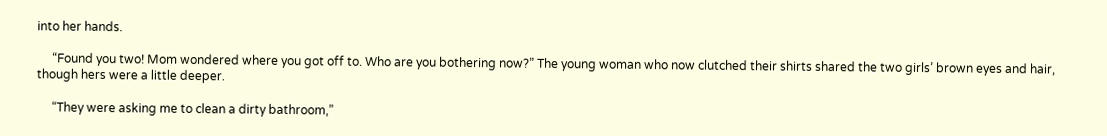into her hands.

     “Found you two! Mom wondered where you got off to. Who are you bothering now?” The young woman who now clutched their shirts shared the two girls’ brown eyes and hair, though hers were a little deeper.

     “They were asking me to clean a dirty bathroom,”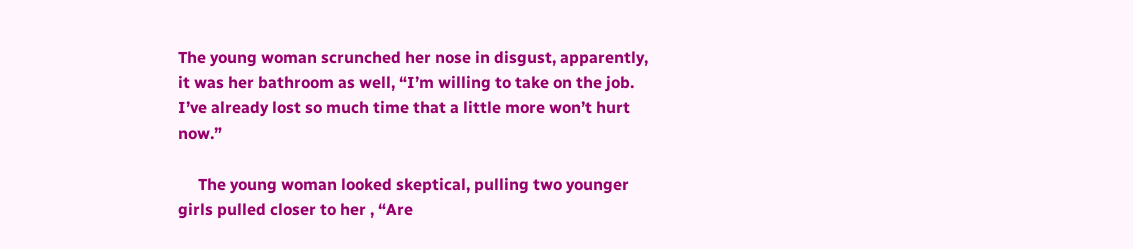The young woman scrunched her nose in disgust, apparently, it was her bathroom as well, “I’m willing to take on the job. I’ve already lost so much time that a little more won’t hurt now.”

     The young woman looked skeptical, pulling two younger girls pulled closer to her , “Are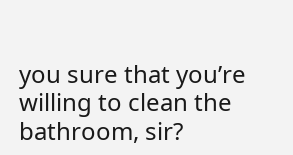you sure that you’re willing to clean the bathroom, sir?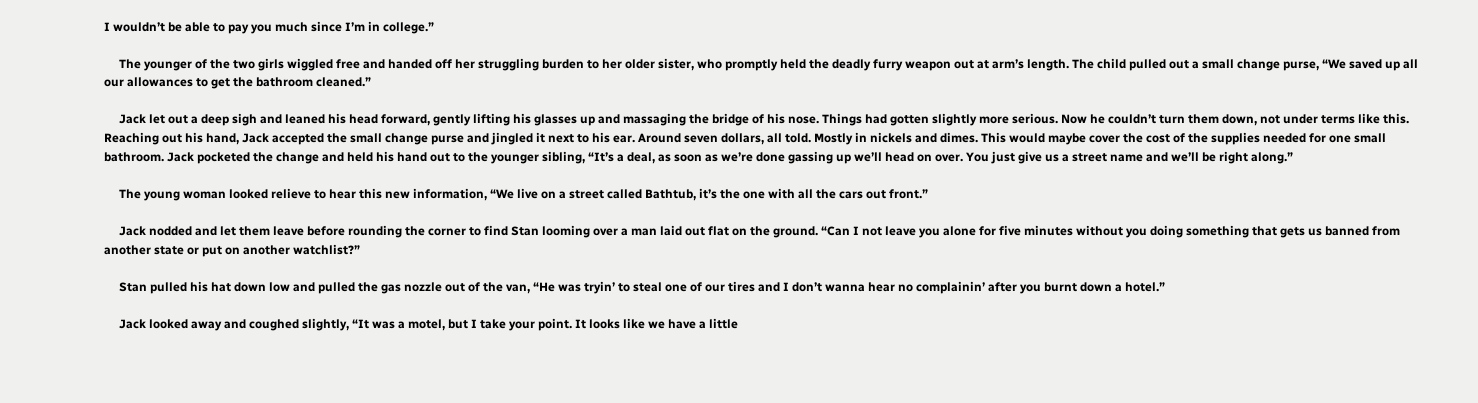I wouldn’t be able to pay you much since I’m in college.”

     The younger of the two girls wiggled free and handed off her struggling burden to her older sister, who promptly held the deadly furry weapon out at arm’s length. The child pulled out a small change purse, “We saved up all our allowances to get the bathroom cleaned.”

     Jack let out a deep sigh and leaned his head forward, gently lifting his glasses up and massaging the bridge of his nose. Things had gotten slightly more serious. Now he couldn’t turn them down, not under terms like this. Reaching out his hand, Jack accepted the small change purse and jingled it next to his ear. Around seven dollars, all told. Mostly in nickels and dimes. This would maybe cover the cost of the supplies needed for one small bathroom. Jack pocketed the change and held his hand out to the younger sibling, “It’s a deal, as soon as we’re done gassing up we’ll head on over. You just give us a street name and we’ll be right along.”

     The young woman looked relieve to hear this new information, “We live on a street called Bathtub, it’s the one with all the cars out front.”

     Jack nodded and let them leave before rounding the corner to find Stan looming over a man laid out flat on the ground. “Can I not leave you alone for five minutes without you doing something that gets us banned from another state or put on another watchlist?”

     Stan pulled his hat down low and pulled the gas nozzle out of the van, “He was tryin’ to steal one of our tires and I don’t wanna hear no complainin’ after you burnt down a hotel.”

     Jack looked away and coughed slightly, “It was a motel, but I take your point. It looks like we have a little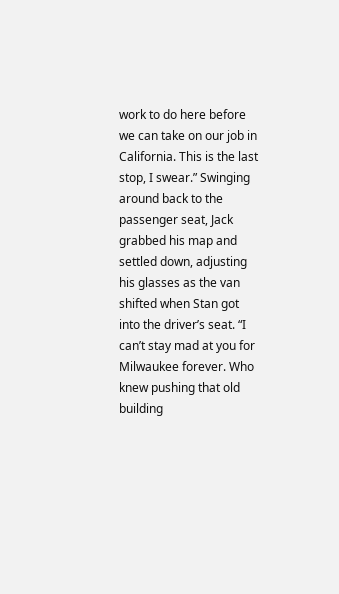work to do here before we can take on our job in California. This is the last stop, I swear.” Swinging around back to the passenger seat, Jack grabbed his map and settled down, adjusting his glasses as the van shifted when Stan got into the driver’s seat. “I can’t stay mad at you for Milwaukee forever. Who knew pushing that old building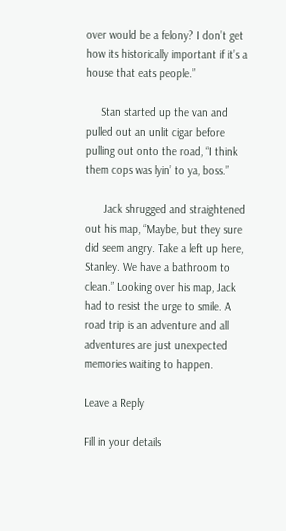over would be a felony? I don’t get how its historically important if it’s a house that eats people.”

     Stan started up the van and pulled out an unlit cigar before pulling out onto the road, “I think them cops was lyin’ to ya, boss.”

      Jack shrugged and straightened out his map, “Maybe, but they sure did seem angry. Take a left up here, Stanley. We have a bathroom to clean.” Looking over his map, Jack had to resist the urge to smile. A road trip is an adventure and all adventures are just unexpected memories waiting to happen.

Leave a Reply

Fill in your details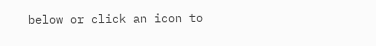below or click an icon to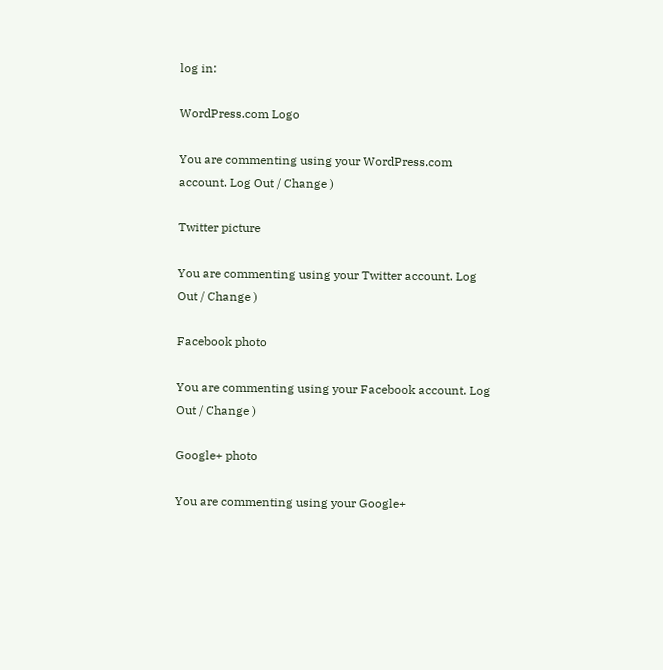log in:

WordPress.com Logo

You are commenting using your WordPress.com account. Log Out / Change )

Twitter picture

You are commenting using your Twitter account. Log Out / Change )

Facebook photo

You are commenting using your Facebook account. Log Out / Change )

Google+ photo

You are commenting using your Google+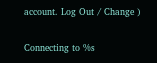account. Log Out / Change )

Connecting to %s